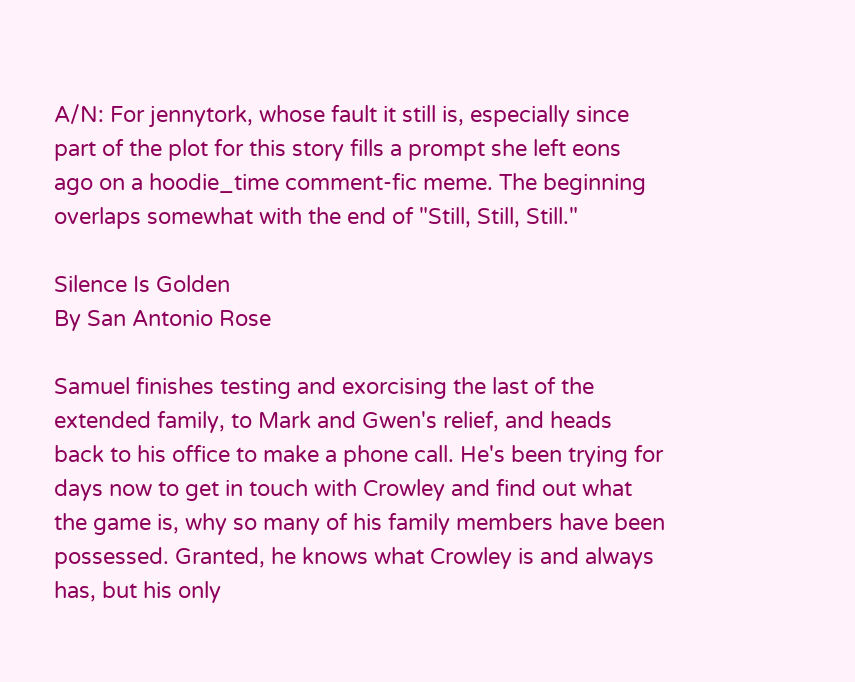A/N: For jennytork, whose fault it still is, especially since part of the plot for this story fills a prompt she left eons ago on a hoodie_time comment-fic meme. The beginning overlaps somewhat with the end of "Still, Still, Still."

Silence Is Golden
By San Antonio Rose

Samuel finishes testing and exorcising the last of the extended family, to Mark and Gwen's relief, and heads back to his office to make a phone call. He's been trying for days now to get in touch with Crowley and find out what the game is, why so many of his family members have been possessed. Granted, he knows what Crowley is and always has, but his only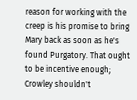reason for working with the creep is his promise to bring Mary back as soon as he's found Purgatory. That ought to be incentive enough; Crowley shouldn't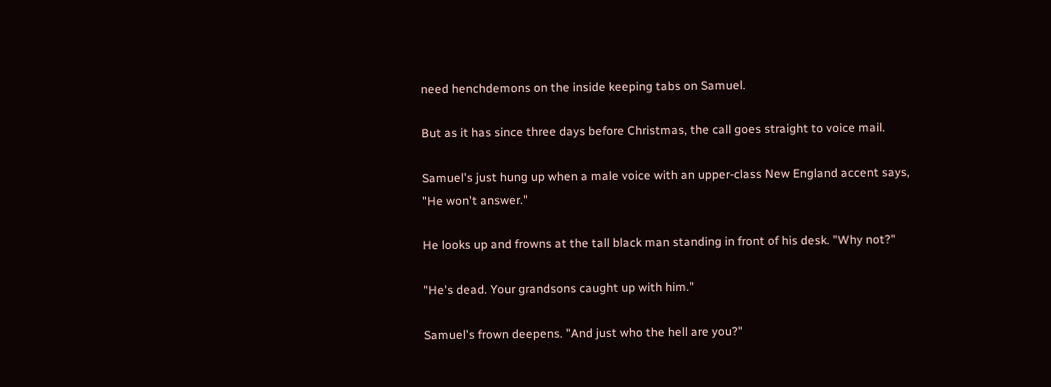need henchdemons on the inside keeping tabs on Samuel.

But as it has since three days before Christmas, the call goes straight to voice mail.

Samuel's just hung up when a male voice with an upper-class New England accent says, "He won't answer."

He looks up and frowns at the tall black man standing in front of his desk. "Why not?"

"He's dead. Your grandsons caught up with him."

Samuel's frown deepens. "And just who the hell are you?"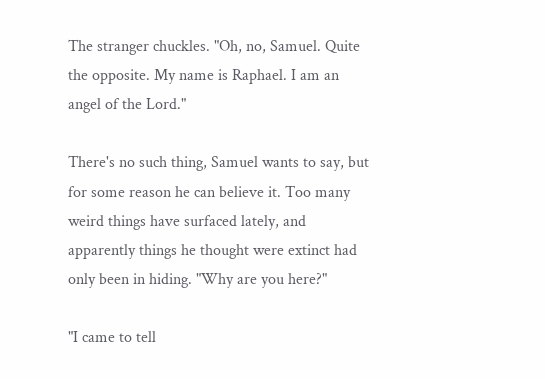The stranger chuckles. "Oh, no, Samuel. Quite the opposite. My name is Raphael. I am an angel of the Lord."

There's no such thing, Samuel wants to say, but for some reason he can believe it. Too many weird things have surfaced lately, and apparently things he thought were extinct had only been in hiding. "Why are you here?"

"I came to tell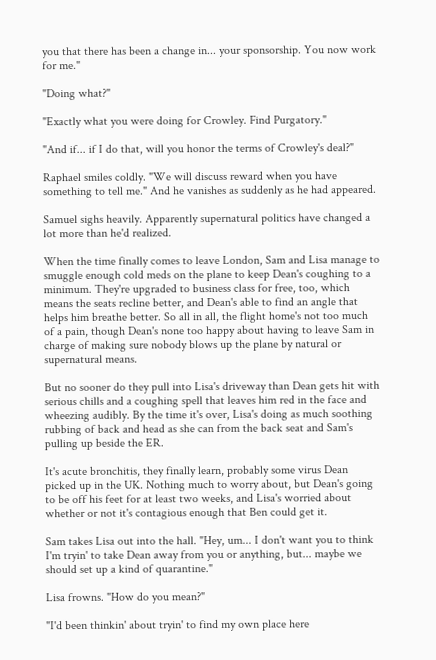you that there has been a change in... your sponsorship. You now work for me."

"Doing what?"

"Exactly what you were doing for Crowley. Find Purgatory."

"And if... if I do that, will you honor the terms of Crowley's deal?"

Raphael smiles coldly. "We will discuss reward when you have something to tell me." And he vanishes as suddenly as he had appeared.

Samuel sighs heavily. Apparently supernatural politics have changed a lot more than he'd realized.

When the time finally comes to leave London, Sam and Lisa manage to smuggle enough cold meds on the plane to keep Dean's coughing to a minimum. They're upgraded to business class for free, too, which means the seats recline better, and Dean's able to find an angle that helps him breathe better. So all in all, the flight home's not too much of a pain, though Dean's none too happy about having to leave Sam in charge of making sure nobody blows up the plane by natural or supernatural means.

But no sooner do they pull into Lisa's driveway than Dean gets hit with serious chills and a coughing spell that leaves him red in the face and wheezing audibly. By the time it's over, Lisa's doing as much soothing rubbing of back and head as she can from the back seat and Sam's pulling up beside the ER.

It's acute bronchitis, they finally learn, probably some virus Dean picked up in the UK. Nothing much to worry about, but Dean's going to be off his feet for at least two weeks, and Lisa's worried about whether or not it's contagious enough that Ben could get it.

Sam takes Lisa out into the hall. "Hey, um... I don't want you to think I'm tryin' to take Dean away from you or anything, but... maybe we should set up a kind of quarantine."

Lisa frowns. "How do you mean?"

"I'd been thinkin' about tryin' to find my own place here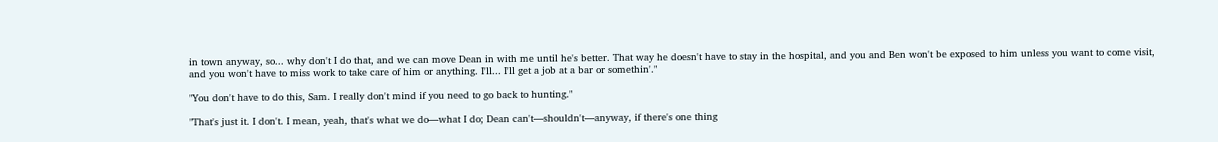in town anyway, so... why don't I do that, and we can move Dean in with me until he's better. That way he doesn't have to stay in the hospital, and you and Ben won't be exposed to him unless you want to come visit, and you won't have to miss work to take care of him or anything. I'll... I'll get a job at a bar or somethin'."

"You don't have to do this, Sam. I really don't mind if you need to go back to hunting."

"That's just it. I don't. I mean, yeah, that's what we do—what I do; Dean can't—shouldn't—anyway, if there's one thing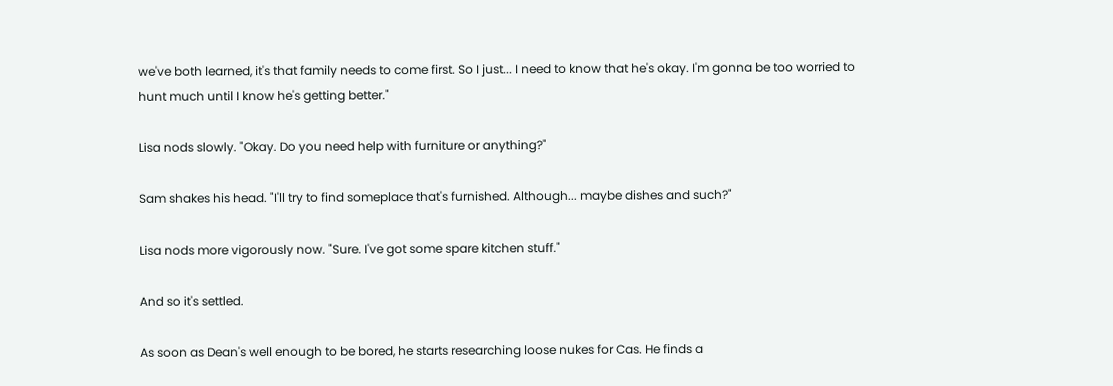we've both learned, it's that family needs to come first. So I just... I need to know that he's okay. I'm gonna be too worried to hunt much until I know he's getting better."

Lisa nods slowly. "Okay. Do you need help with furniture or anything?"

Sam shakes his head. "I'll try to find someplace that's furnished. Although... maybe dishes and such?"

Lisa nods more vigorously now. "Sure. I've got some spare kitchen stuff."

And so it's settled.

As soon as Dean's well enough to be bored, he starts researching loose nukes for Cas. He finds a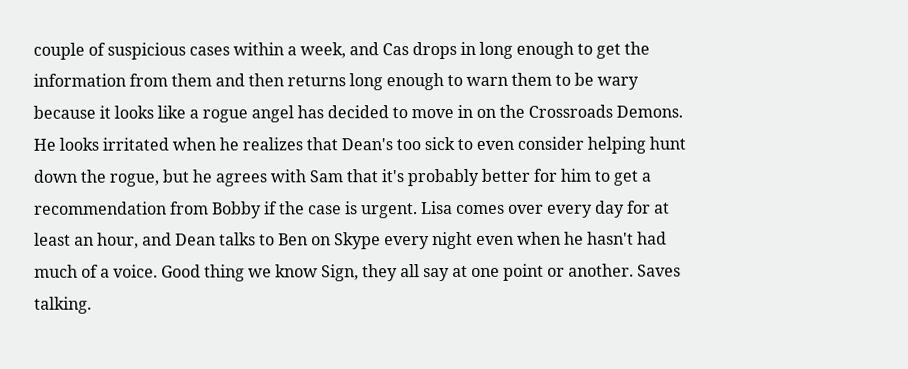couple of suspicious cases within a week, and Cas drops in long enough to get the information from them and then returns long enough to warn them to be wary because it looks like a rogue angel has decided to move in on the Crossroads Demons. He looks irritated when he realizes that Dean's too sick to even consider helping hunt down the rogue, but he agrees with Sam that it's probably better for him to get a recommendation from Bobby if the case is urgent. Lisa comes over every day for at least an hour, and Dean talks to Ben on Skype every night even when he hasn't had much of a voice. Good thing we know Sign, they all say at one point or another. Saves talking.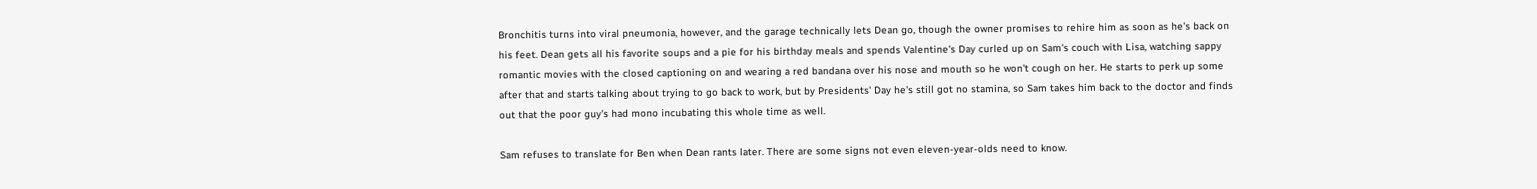Bronchitis turns into viral pneumonia, however, and the garage technically lets Dean go, though the owner promises to rehire him as soon as he's back on his feet. Dean gets all his favorite soups and a pie for his birthday meals and spends Valentine's Day curled up on Sam's couch with Lisa, watching sappy romantic movies with the closed captioning on and wearing a red bandana over his nose and mouth so he won't cough on her. He starts to perk up some after that and starts talking about trying to go back to work, but by Presidents' Day he's still got no stamina, so Sam takes him back to the doctor and finds out that the poor guy's had mono incubating this whole time as well.

Sam refuses to translate for Ben when Dean rants later. There are some signs not even eleven-year-olds need to know.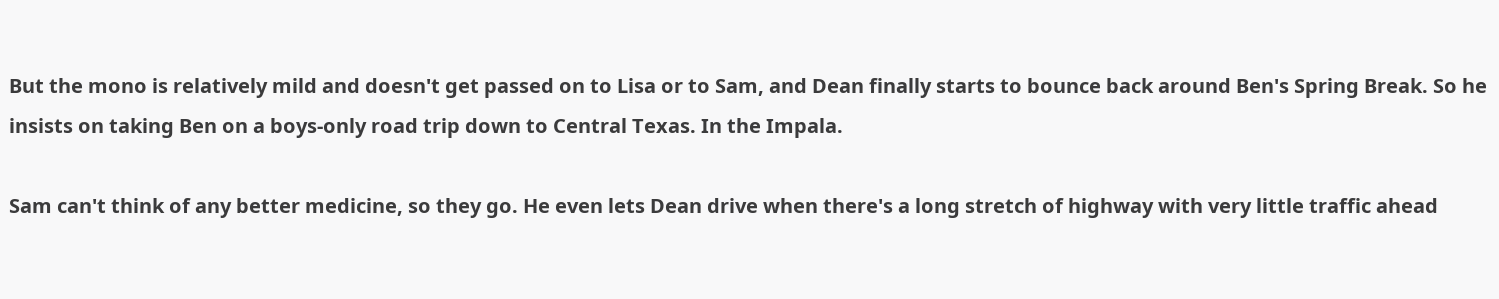But the mono is relatively mild and doesn't get passed on to Lisa or to Sam, and Dean finally starts to bounce back around Ben's Spring Break. So he insists on taking Ben on a boys-only road trip down to Central Texas. In the Impala.

Sam can't think of any better medicine, so they go. He even lets Dean drive when there's a long stretch of highway with very little traffic ahead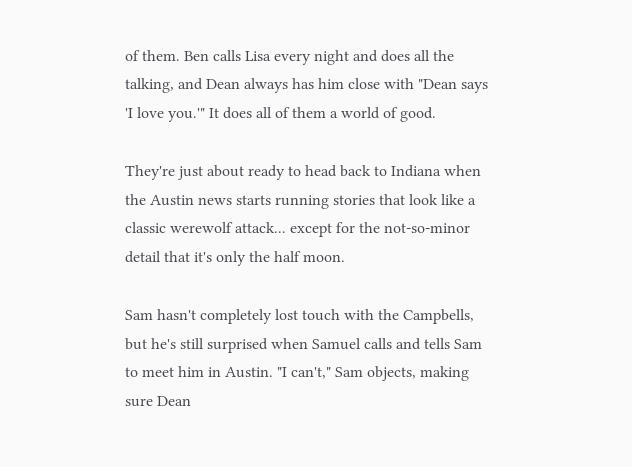of them. Ben calls Lisa every night and does all the talking, and Dean always has him close with "Dean says 'I love you.'" It does all of them a world of good.

They're just about ready to head back to Indiana when the Austin news starts running stories that look like a classic werewolf attack... except for the not-so-minor detail that it's only the half moon.

Sam hasn't completely lost touch with the Campbells, but he's still surprised when Samuel calls and tells Sam to meet him in Austin. "I can't," Sam objects, making sure Dean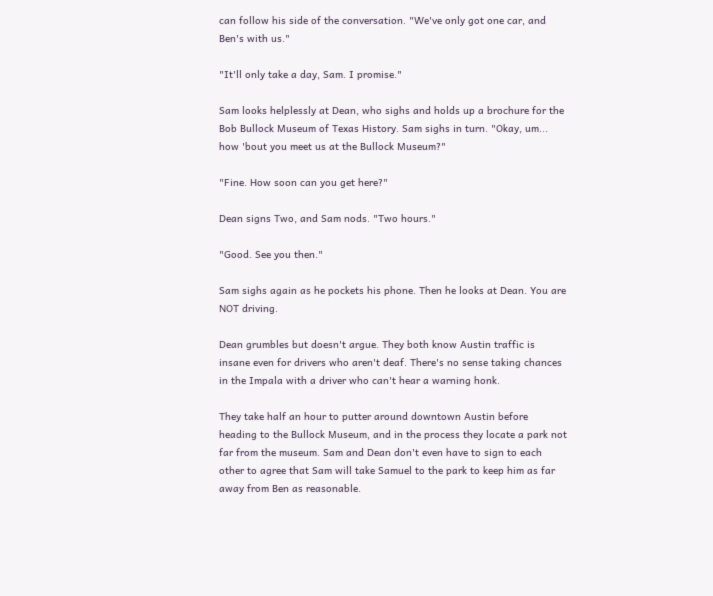can follow his side of the conversation. "We've only got one car, and Ben's with us."

"It'll only take a day, Sam. I promise."

Sam looks helplessly at Dean, who sighs and holds up a brochure for the Bob Bullock Museum of Texas History. Sam sighs in turn. "Okay, um... how 'bout you meet us at the Bullock Museum?"

"Fine. How soon can you get here?"

Dean signs Two, and Sam nods. "Two hours."

"Good. See you then."

Sam sighs again as he pockets his phone. Then he looks at Dean. You are NOT driving.

Dean grumbles but doesn't argue. They both know Austin traffic is insane even for drivers who aren't deaf. There's no sense taking chances in the Impala with a driver who can't hear a warning honk.

They take half an hour to putter around downtown Austin before heading to the Bullock Museum, and in the process they locate a park not far from the museum. Sam and Dean don't even have to sign to each other to agree that Sam will take Samuel to the park to keep him as far away from Ben as reasonable.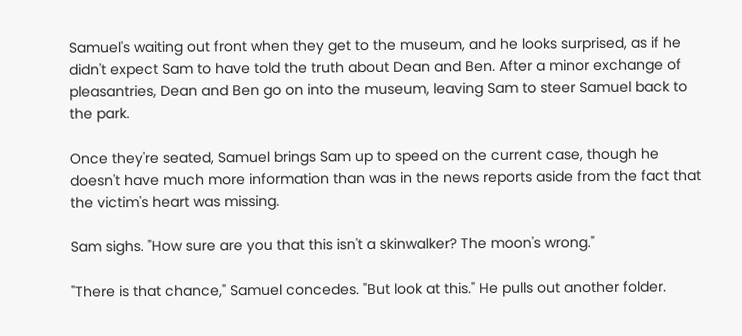Samuel's waiting out front when they get to the museum, and he looks surprised, as if he didn't expect Sam to have told the truth about Dean and Ben. After a minor exchange of pleasantries, Dean and Ben go on into the museum, leaving Sam to steer Samuel back to the park.

Once they're seated, Samuel brings Sam up to speed on the current case, though he doesn't have much more information than was in the news reports aside from the fact that the victim's heart was missing.

Sam sighs. "How sure are you that this isn't a skinwalker? The moon's wrong."

"There is that chance," Samuel concedes. "But look at this." He pulls out another folder.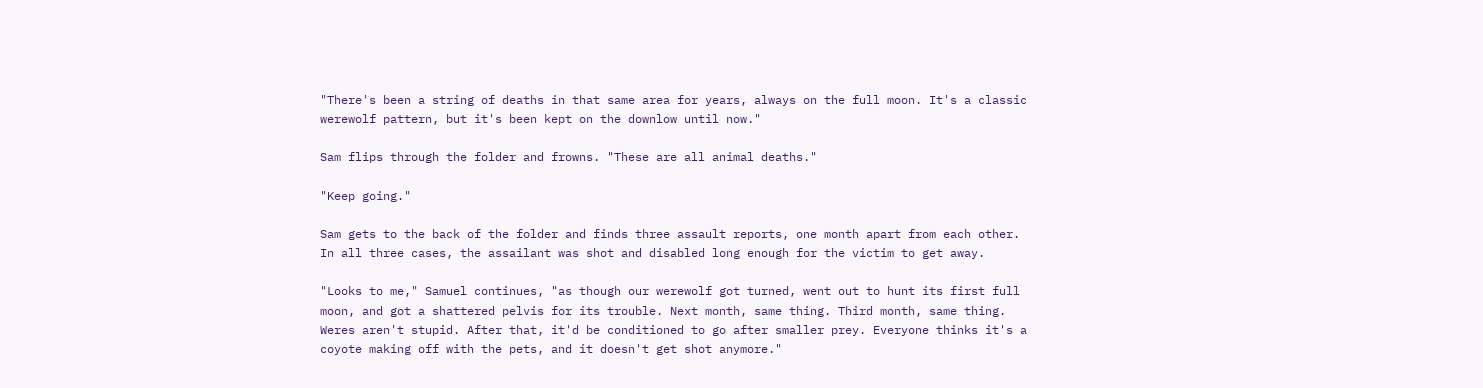"There's been a string of deaths in that same area for years, always on the full moon. It's a classic werewolf pattern, but it's been kept on the downlow until now."

Sam flips through the folder and frowns. "These are all animal deaths."

"Keep going."

Sam gets to the back of the folder and finds three assault reports, one month apart from each other. In all three cases, the assailant was shot and disabled long enough for the victim to get away.

"Looks to me," Samuel continues, "as though our werewolf got turned, went out to hunt its first full moon, and got a shattered pelvis for its trouble. Next month, same thing. Third month, same thing. Weres aren't stupid. After that, it'd be conditioned to go after smaller prey. Everyone thinks it's a coyote making off with the pets, and it doesn't get shot anymore."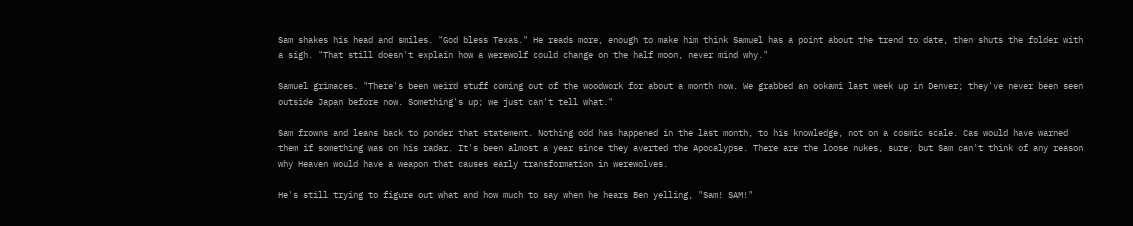Sam shakes his head and smiles. "God bless Texas." He reads more, enough to make him think Samuel has a point about the trend to date, then shuts the folder with a sigh. "That still doesn't explain how a werewolf could change on the half moon, never mind why."

Samuel grimaces. "There's been weird stuff coming out of the woodwork for about a month now. We grabbed an ookami last week up in Denver; they've never been seen outside Japan before now. Something's up; we just can't tell what."

Sam frowns and leans back to ponder that statement. Nothing odd has happened in the last month, to his knowledge, not on a cosmic scale. Cas would have warned them if something was on his radar. It's been almost a year since they averted the Apocalypse. There are the loose nukes, sure, but Sam can't think of any reason why Heaven would have a weapon that causes early transformation in werewolves.

He's still trying to figure out what and how much to say when he hears Ben yelling, "Sam! SAM!"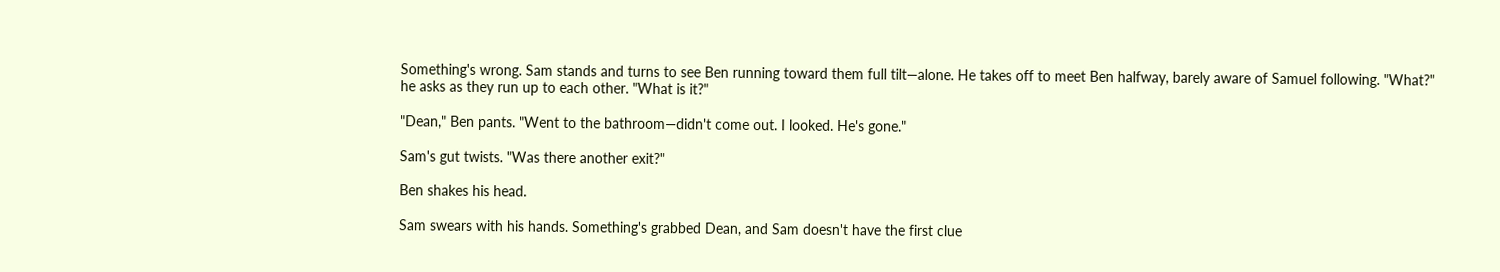Something's wrong. Sam stands and turns to see Ben running toward them full tilt—alone. He takes off to meet Ben halfway, barely aware of Samuel following. "What?" he asks as they run up to each other. "What is it?"

"Dean," Ben pants. "Went to the bathroom—didn't come out. I looked. He's gone."

Sam's gut twists. "Was there another exit?"

Ben shakes his head.

Sam swears with his hands. Something's grabbed Dean, and Sam doesn't have the first clue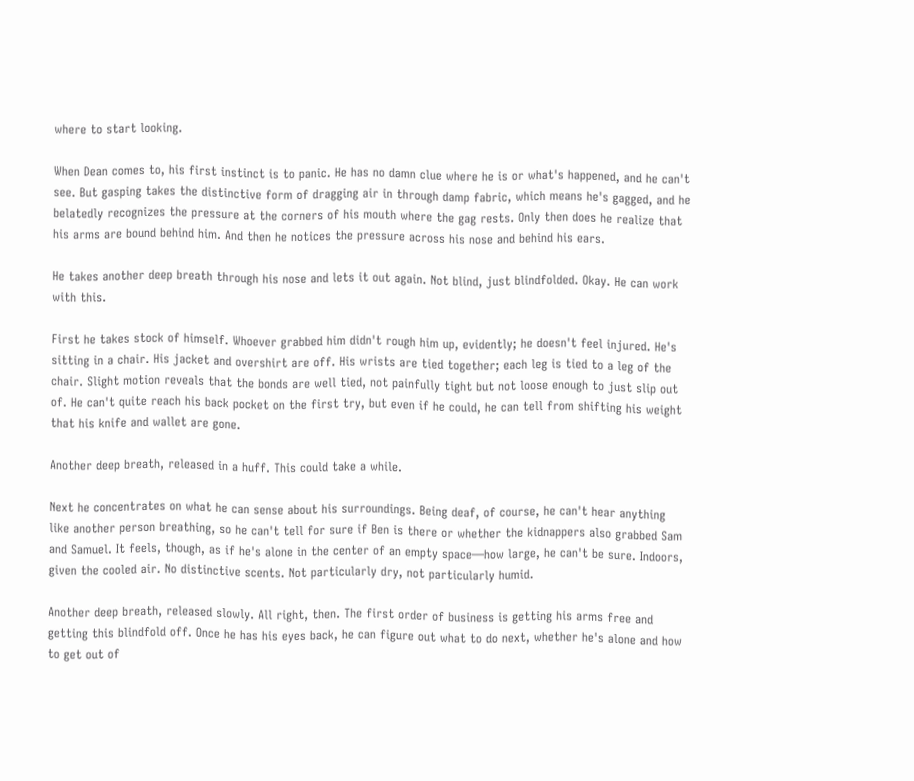where to start looking.

When Dean comes to, his first instinct is to panic. He has no damn clue where he is or what's happened, and he can't see. But gasping takes the distinctive form of dragging air in through damp fabric, which means he's gagged, and he belatedly recognizes the pressure at the corners of his mouth where the gag rests. Only then does he realize that his arms are bound behind him. And then he notices the pressure across his nose and behind his ears.

He takes another deep breath through his nose and lets it out again. Not blind, just blindfolded. Okay. He can work with this.

First he takes stock of himself. Whoever grabbed him didn't rough him up, evidently; he doesn't feel injured. He's sitting in a chair. His jacket and overshirt are off. His wrists are tied together; each leg is tied to a leg of the chair. Slight motion reveals that the bonds are well tied, not painfully tight but not loose enough to just slip out of. He can't quite reach his back pocket on the first try, but even if he could, he can tell from shifting his weight that his knife and wallet are gone.

Another deep breath, released in a huff. This could take a while.

Next he concentrates on what he can sense about his surroundings. Being deaf, of course, he can't hear anything like another person breathing, so he can't tell for sure if Ben is there or whether the kidnappers also grabbed Sam and Samuel. It feels, though, as if he's alone in the center of an empty space—how large, he can't be sure. Indoors, given the cooled air. No distinctive scents. Not particularly dry, not particularly humid.

Another deep breath, released slowly. All right, then. The first order of business is getting his arms free and getting this blindfold off. Once he has his eyes back, he can figure out what to do next, whether he's alone and how to get out of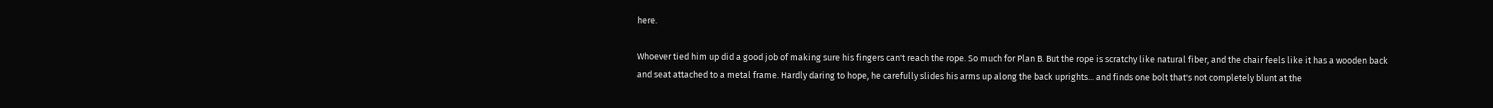here.

Whoever tied him up did a good job of making sure his fingers can't reach the rope. So much for Plan B. But the rope is scratchy like natural fiber, and the chair feels like it has a wooden back and seat attached to a metal frame. Hardly daring to hope, he carefully slides his arms up along the back uprights... and finds one bolt that's not completely blunt at the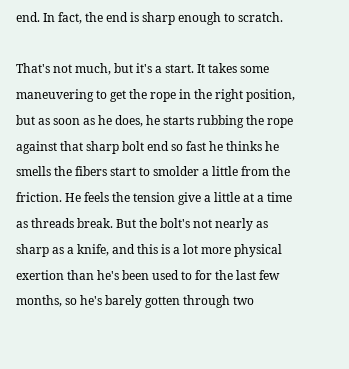end. In fact, the end is sharp enough to scratch.

That's not much, but it's a start. It takes some maneuvering to get the rope in the right position, but as soon as he does, he starts rubbing the rope against that sharp bolt end so fast he thinks he smells the fibers start to smolder a little from the friction. He feels the tension give a little at a time as threads break. But the bolt's not nearly as sharp as a knife, and this is a lot more physical exertion than he's been used to for the last few months, so he's barely gotten through two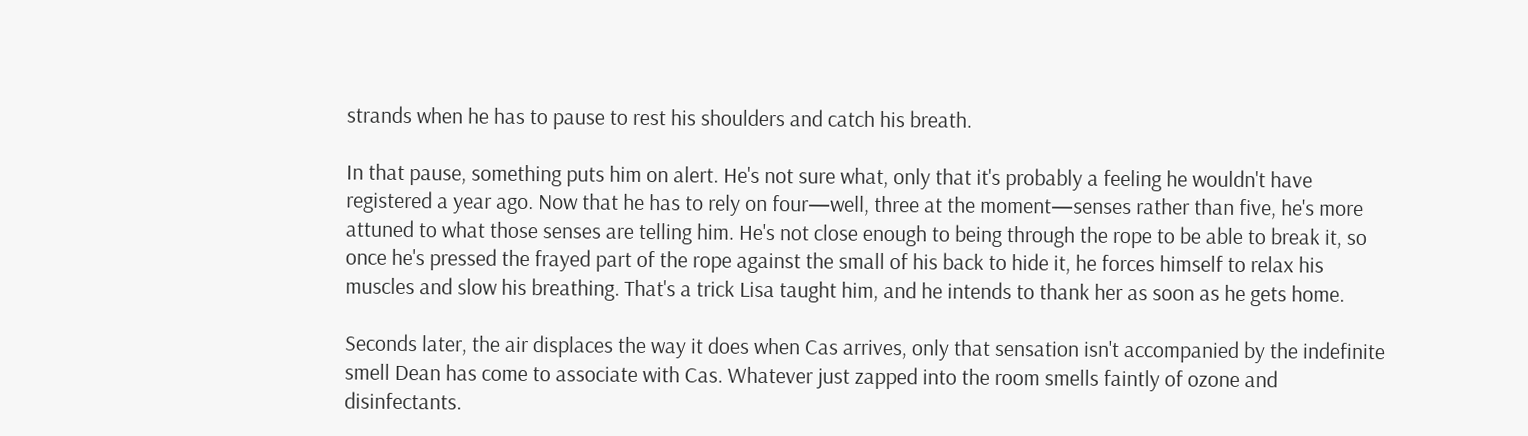strands when he has to pause to rest his shoulders and catch his breath.

In that pause, something puts him on alert. He's not sure what, only that it's probably a feeling he wouldn't have registered a year ago. Now that he has to rely on four—well, three at the moment—senses rather than five, he's more attuned to what those senses are telling him. He's not close enough to being through the rope to be able to break it, so once he's pressed the frayed part of the rope against the small of his back to hide it, he forces himself to relax his muscles and slow his breathing. That's a trick Lisa taught him, and he intends to thank her as soon as he gets home.

Seconds later, the air displaces the way it does when Cas arrives, only that sensation isn't accompanied by the indefinite smell Dean has come to associate with Cas. Whatever just zapped into the room smells faintly of ozone and disinfectants.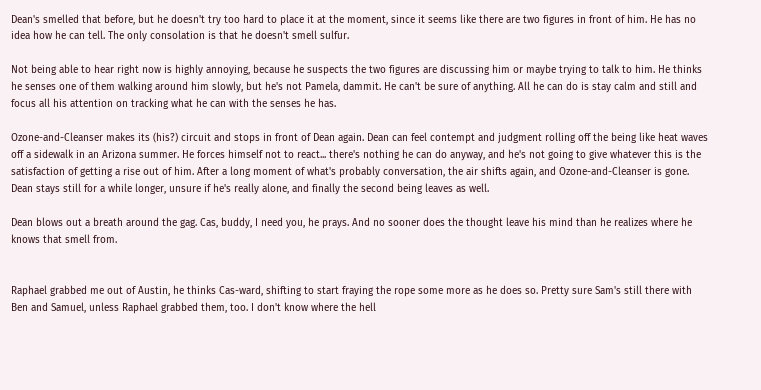Dean's smelled that before, but he doesn't try too hard to place it at the moment, since it seems like there are two figures in front of him. He has no idea how he can tell. The only consolation is that he doesn't smell sulfur.

Not being able to hear right now is highly annoying, because he suspects the two figures are discussing him or maybe trying to talk to him. He thinks he senses one of them walking around him slowly, but he's not Pamela, dammit. He can't be sure of anything. All he can do is stay calm and still and focus all his attention on tracking what he can with the senses he has.

Ozone-and-Cleanser makes its (his?) circuit and stops in front of Dean again. Dean can feel contempt and judgment rolling off the being like heat waves off a sidewalk in an Arizona summer. He forces himself not to react... there's nothing he can do anyway, and he's not going to give whatever this is the satisfaction of getting a rise out of him. After a long moment of what's probably conversation, the air shifts again, and Ozone-and-Cleanser is gone. Dean stays still for a while longer, unsure if he's really alone, and finally the second being leaves as well.

Dean blows out a breath around the gag. Cas, buddy, I need you, he prays. And no sooner does the thought leave his mind than he realizes where he knows that smell from.


Raphael grabbed me out of Austin, he thinks Cas-ward, shifting to start fraying the rope some more as he does so. Pretty sure Sam's still there with Ben and Samuel, unless Raphael grabbed them, too. I don't know where the hell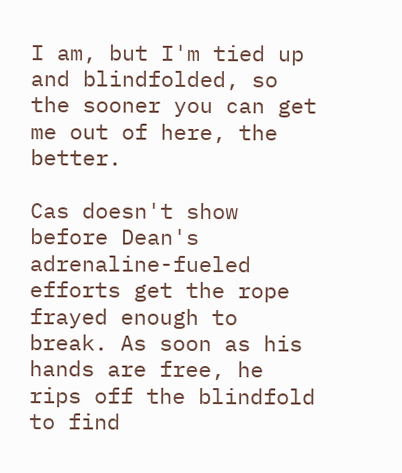I am, but I'm tied up and blindfolded, so the sooner you can get me out of here, the better.

Cas doesn't show before Dean's adrenaline-fueled efforts get the rope frayed enough to break. As soon as his hands are free, he rips off the blindfold to find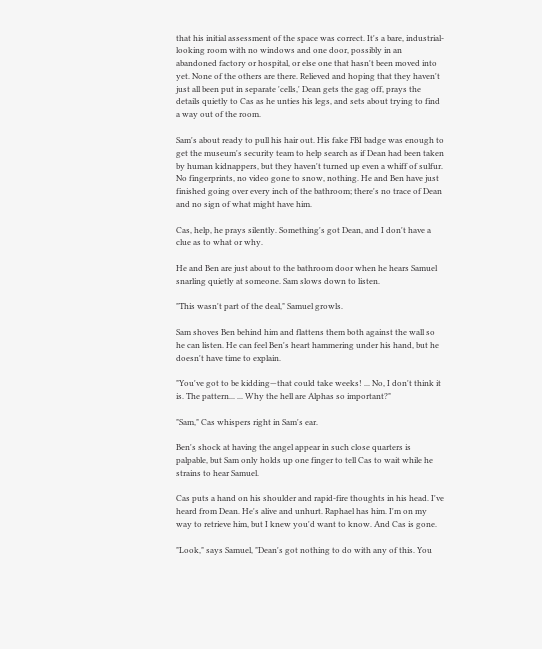that his initial assessment of the space was correct. It's a bare, industrial-looking room with no windows and one door, possibly in an abandoned factory or hospital, or else one that hasn't been moved into yet. None of the others are there. Relieved and hoping that they haven't just all been put in separate 'cells,' Dean gets the gag off, prays the details quietly to Cas as he unties his legs, and sets about trying to find a way out of the room.

Sam's about ready to pull his hair out. His fake FBI badge was enough to get the museum's security team to help search as if Dean had been taken by human kidnappers, but they haven't turned up even a whiff of sulfur. No fingerprints, no video gone to snow, nothing. He and Ben have just finished going over every inch of the bathroom; there's no trace of Dean and no sign of what might have him.

Cas, help, he prays silently. Something's got Dean, and I don't have a clue as to what or why.

He and Ben are just about to the bathroom door when he hears Samuel snarling quietly at someone. Sam slows down to listen.

"This wasn't part of the deal," Samuel growls.

Sam shoves Ben behind him and flattens them both against the wall so he can listen. He can feel Ben's heart hammering under his hand, but he doesn't have time to explain.

"You've got to be kidding—that could take weeks! ... No, I don't think it is. The pattern... ... Why the hell are Alphas so important?"

"Sam," Cas whispers right in Sam's ear.

Ben's shock at having the angel appear in such close quarters is palpable, but Sam only holds up one finger to tell Cas to wait while he strains to hear Samuel.

Cas puts a hand on his shoulder and rapid-fire thoughts in his head. I've heard from Dean. He's alive and unhurt. Raphael has him. I'm on my way to retrieve him, but I knew you'd want to know. And Cas is gone.

"Look," says Samuel, "Dean's got nothing to do with any of this. You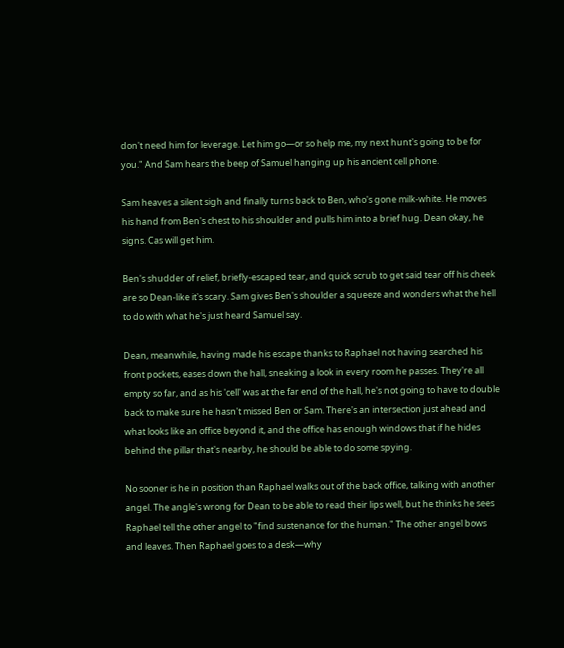don't need him for leverage. Let him go—or so help me, my next hunt's going to be for you." And Sam hears the beep of Samuel hanging up his ancient cell phone.

Sam heaves a silent sigh and finally turns back to Ben, who's gone milk-white. He moves his hand from Ben's chest to his shoulder and pulls him into a brief hug. Dean okay, he signs. Cas will get him.

Ben's shudder of relief, briefly-escaped tear, and quick scrub to get said tear off his cheek are so Dean-like it's scary. Sam gives Ben's shoulder a squeeze and wonders what the hell to do with what he's just heard Samuel say.

Dean, meanwhile, having made his escape thanks to Raphael not having searched his front pockets, eases down the hall, sneaking a look in every room he passes. They're all empty so far, and as his 'cell' was at the far end of the hall, he's not going to have to double back to make sure he hasn't missed Ben or Sam. There's an intersection just ahead and what looks like an office beyond it, and the office has enough windows that if he hides behind the pillar that's nearby, he should be able to do some spying.

No sooner is he in position than Raphael walks out of the back office, talking with another angel. The angle's wrong for Dean to be able to read their lips well, but he thinks he sees Raphael tell the other angel to "find sustenance for the human." The other angel bows and leaves. Then Raphael goes to a desk—why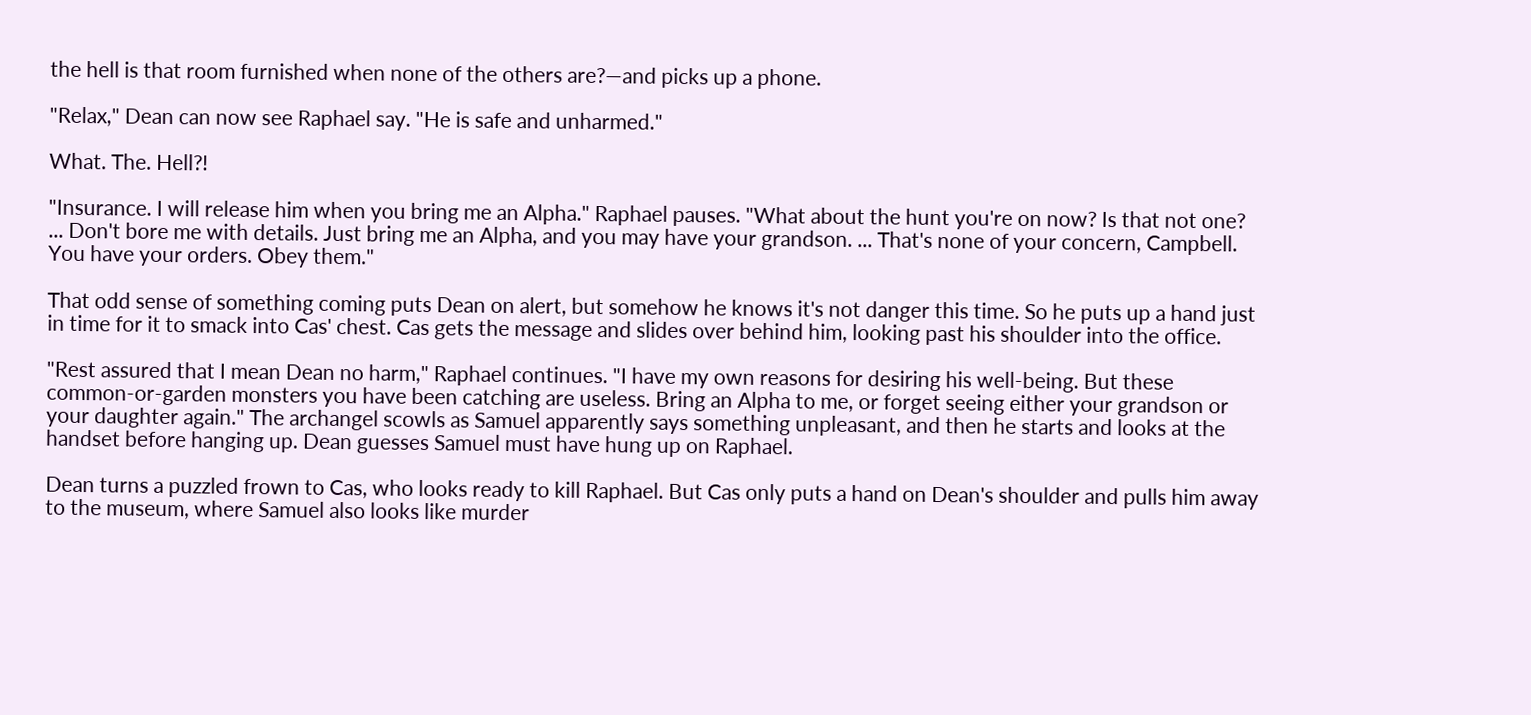the hell is that room furnished when none of the others are?—and picks up a phone.

"Relax," Dean can now see Raphael say. "He is safe and unharmed."

What. The. Hell?!

"Insurance. I will release him when you bring me an Alpha." Raphael pauses. "What about the hunt you're on now? Is that not one? ... Don't bore me with details. Just bring me an Alpha, and you may have your grandson. ... That's none of your concern, Campbell. You have your orders. Obey them."

That odd sense of something coming puts Dean on alert, but somehow he knows it's not danger this time. So he puts up a hand just in time for it to smack into Cas' chest. Cas gets the message and slides over behind him, looking past his shoulder into the office.

"Rest assured that I mean Dean no harm," Raphael continues. "I have my own reasons for desiring his well-being. But these common-or-garden monsters you have been catching are useless. Bring an Alpha to me, or forget seeing either your grandson or your daughter again." The archangel scowls as Samuel apparently says something unpleasant, and then he starts and looks at the handset before hanging up. Dean guesses Samuel must have hung up on Raphael.

Dean turns a puzzled frown to Cas, who looks ready to kill Raphael. But Cas only puts a hand on Dean's shoulder and pulls him away to the museum, where Samuel also looks like murder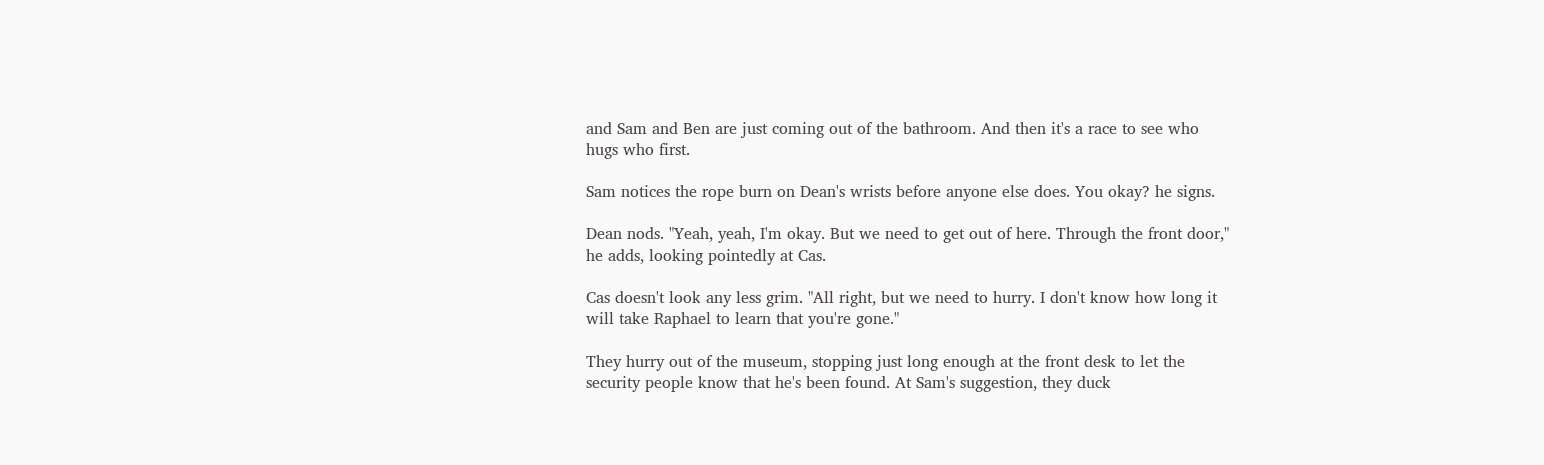and Sam and Ben are just coming out of the bathroom. And then it's a race to see who hugs who first.

Sam notices the rope burn on Dean's wrists before anyone else does. You okay? he signs.

Dean nods. "Yeah, yeah, I'm okay. But we need to get out of here. Through the front door," he adds, looking pointedly at Cas.

Cas doesn't look any less grim. "All right, but we need to hurry. I don't know how long it will take Raphael to learn that you're gone."

They hurry out of the museum, stopping just long enough at the front desk to let the security people know that he's been found. At Sam's suggestion, they duck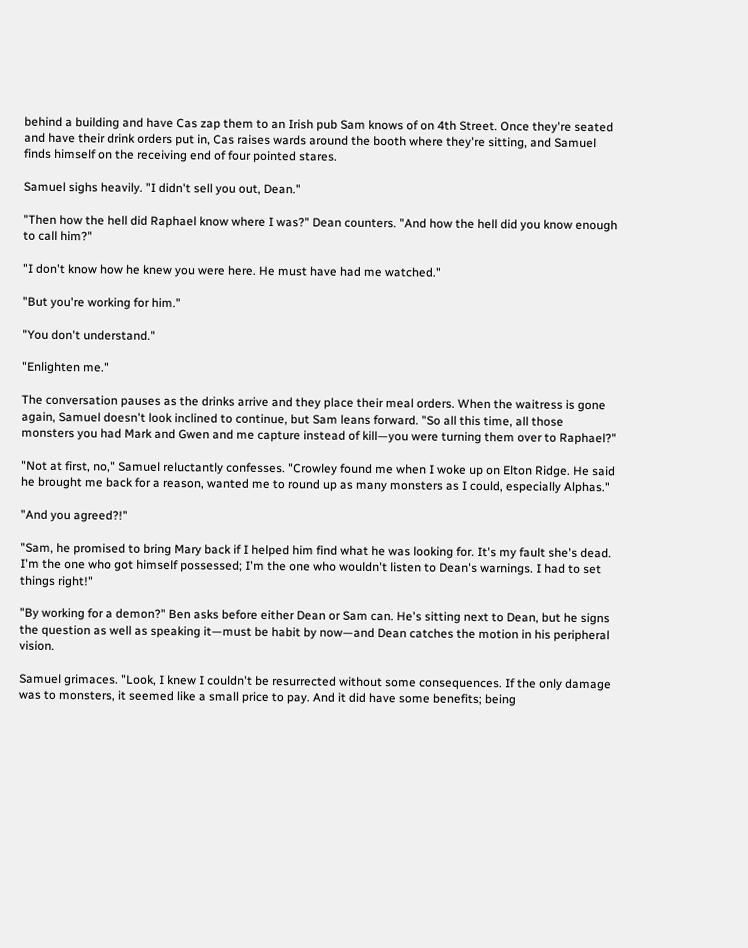behind a building and have Cas zap them to an Irish pub Sam knows of on 4th Street. Once they're seated and have their drink orders put in, Cas raises wards around the booth where they're sitting, and Samuel finds himself on the receiving end of four pointed stares.

Samuel sighs heavily. "I didn't sell you out, Dean."

"Then how the hell did Raphael know where I was?" Dean counters. "And how the hell did you know enough to call him?"

"I don't know how he knew you were here. He must have had me watched."

"But you're working for him."

"You don't understand."

"Enlighten me."

The conversation pauses as the drinks arrive and they place their meal orders. When the waitress is gone again, Samuel doesn't look inclined to continue, but Sam leans forward. "So all this time, all those monsters you had Mark and Gwen and me capture instead of kill—you were turning them over to Raphael?"

"Not at first, no," Samuel reluctantly confesses. "Crowley found me when I woke up on Elton Ridge. He said he brought me back for a reason, wanted me to round up as many monsters as I could, especially Alphas."

"And you agreed?!"

"Sam, he promised to bring Mary back if I helped him find what he was looking for. It's my fault she's dead. I'm the one who got himself possessed; I'm the one who wouldn't listen to Dean's warnings. I had to set things right!"

"By working for a demon?" Ben asks before either Dean or Sam can. He's sitting next to Dean, but he signs the question as well as speaking it—must be habit by now—and Dean catches the motion in his peripheral vision.

Samuel grimaces. "Look, I knew I couldn't be resurrected without some consequences. If the only damage was to monsters, it seemed like a small price to pay. And it did have some benefits; being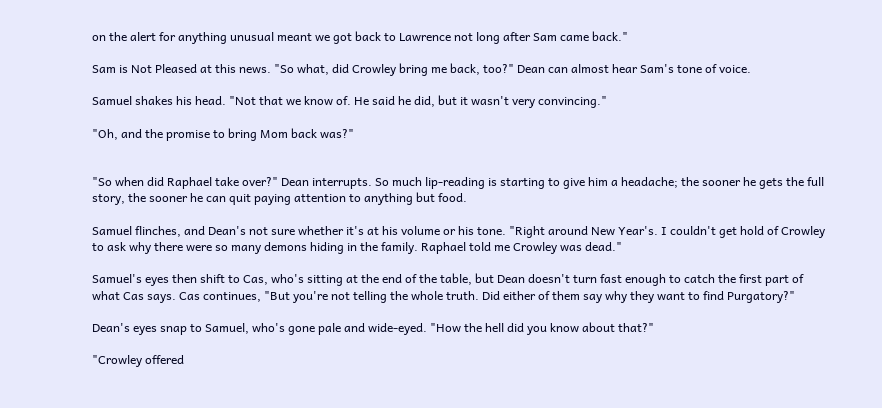on the alert for anything unusual meant we got back to Lawrence not long after Sam came back."

Sam is Not Pleased at this news. "So what, did Crowley bring me back, too?" Dean can almost hear Sam's tone of voice.

Samuel shakes his head. "Not that we know of. He said he did, but it wasn't very convincing."

"Oh, and the promise to bring Mom back was?"


"So when did Raphael take over?" Dean interrupts. So much lip-reading is starting to give him a headache; the sooner he gets the full story, the sooner he can quit paying attention to anything but food.

Samuel flinches, and Dean's not sure whether it's at his volume or his tone. "Right around New Year's. I couldn't get hold of Crowley to ask why there were so many demons hiding in the family. Raphael told me Crowley was dead."

Samuel's eyes then shift to Cas, who's sitting at the end of the table, but Dean doesn't turn fast enough to catch the first part of what Cas says. Cas continues, "But you're not telling the whole truth. Did either of them say why they want to find Purgatory?"

Dean's eyes snap to Samuel, who's gone pale and wide-eyed. "How the hell did you know about that?"

"Crowley offered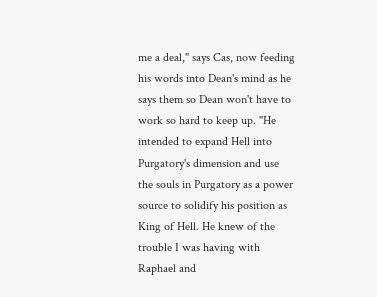me a deal," says Cas, now feeding his words into Dean's mind as he says them so Dean won't have to work so hard to keep up. "He intended to expand Hell into Purgatory's dimension and use the souls in Purgatory as a power source to solidify his position as King of Hell. He knew of the trouble I was having with Raphael and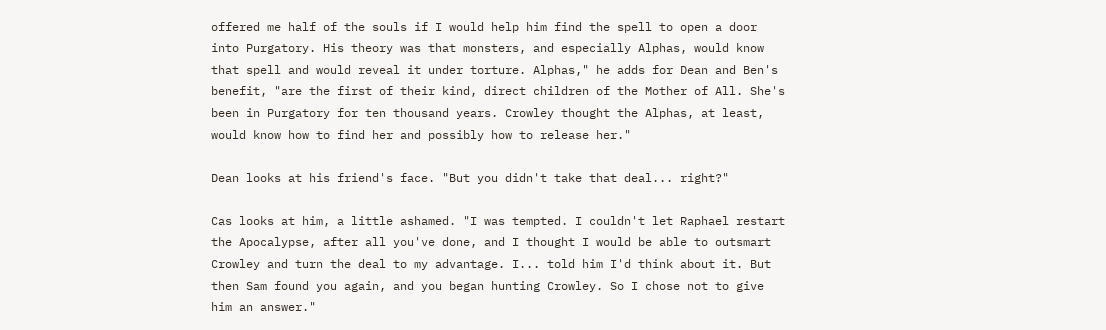offered me half of the souls if I would help him find the spell to open a door into Purgatory. His theory was that monsters, and especially Alphas, would know that spell and would reveal it under torture. Alphas," he adds for Dean and Ben's benefit, "are the first of their kind, direct children of the Mother of All. She's been in Purgatory for ten thousand years. Crowley thought the Alphas, at least, would know how to find her and possibly how to release her."

Dean looks at his friend's face. "But you didn't take that deal... right?"

Cas looks at him, a little ashamed. "I was tempted. I couldn't let Raphael restart the Apocalypse, after all you've done, and I thought I would be able to outsmart Crowley and turn the deal to my advantage. I... told him I'd think about it. But then Sam found you again, and you began hunting Crowley. So I chose not to give him an answer."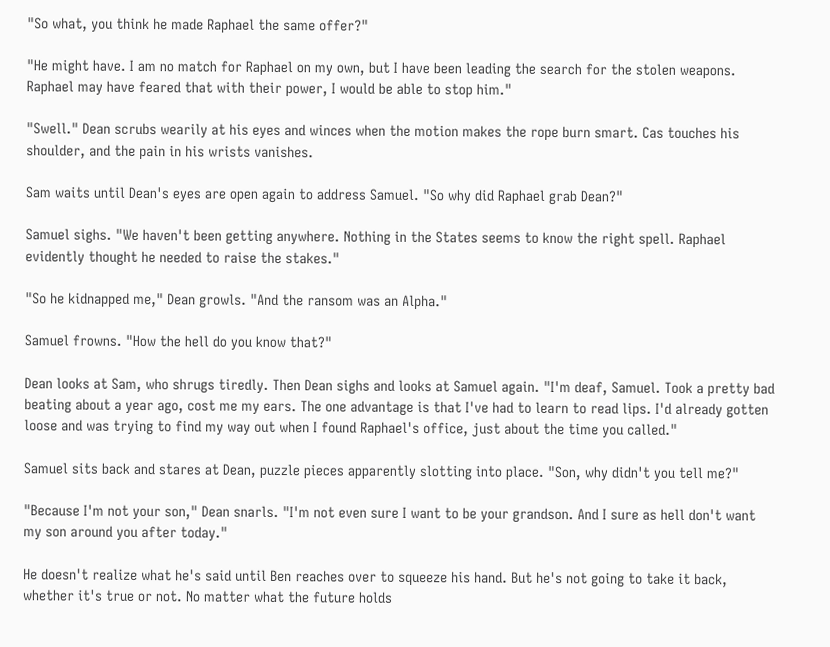"So what, you think he made Raphael the same offer?"

"He might have. I am no match for Raphael on my own, but I have been leading the search for the stolen weapons. Raphael may have feared that with their power, I would be able to stop him."

"Swell." Dean scrubs wearily at his eyes and winces when the motion makes the rope burn smart. Cas touches his shoulder, and the pain in his wrists vanishes.

Sam waits until Dean's eyes are open again to address Samuel. "So why did Raphael grab Dean?"

Samuel sighs. "We haven't been getting anywhere. Nothing in the States seems to know the right spell. Raphael evidently thought he needed to raise the stakes."

"So he kidnapped me," Dean growls. "And the ransom was an Alpha."

Samuel frowns. "How the hell do you know that?"

Dean looks at Sam, who shrugs tiredly. Then Dean sighs and looks at Samuel again. "I'm deaf, Samuel. Took a pretty bad beating about a year ago, cost me my ears. The one advantage is that I've had to learn to read lips. I'd already gotten loose and was trying to find my way out when I found Raphael's office, just about the time you called."

Samuel sits back and stares at Dean, puzzle pieces apparently slotting into place. "Son, why didn't you tell me?"

"Because I'm not your son," Dean snarls. "I'm not even sure I want to be your grandson. And I sure as hell don't want my son around you after today."

He doesn't realize what he's said until Ben reaches over to squeeze his hand. But he's not going to take it back, whether it's true or not. No matter what the future holds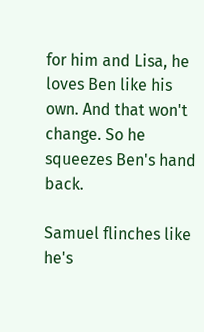for him and Lisa, he loves Ben like his own. And that won't change. So he squeezes Ben's hand back.

Samuel flinches like he's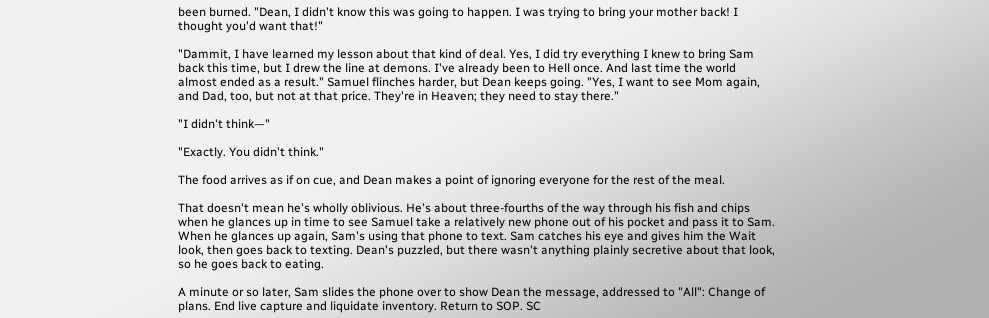been burned. "Dean, I didn't know this was going to happen. I was trying to bring your mother back! I thought you'd want that!"

"Dammit, I have learned my lesson about that kind of deal. Yes, I did try everything I knew to bring Sam back this time, but I drew the line at demons. I've already been to Hell once. And last time the world almost ended as a result." Samuel flinches harder, but Dean keeps going. "Yes, I want to see Mom again, and Dad, too, but not at that price. They're in Heaven; they need to stay there."

"I didn't think—"

"Exactly. You didn't think."

The food arrives as if on cue, and Dean makes a point of ignoring everyone for the rest of the meal.

That doesn't mean he's wholly oblivious. He's about three-fourths of the way through his fish and chips when he glances up in time to see Samuel take a relatively new phone out of his pocket and pass it to Sam. When he glances up again, Sam's using that phone to text. Sam catches his eye and gives him the Wait look, then goes back to texting. Dean's puzzled, but there wasn't anything plainly secretive about that look, so he goes back to eating.

A minute or so later, Sam slides the phone over to show Dean the message, addressed to "All": Change of plans. End live capture and liquidate inventory. Return to SOP. SC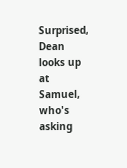Surprised, Dean looks up at Samuel, who's asking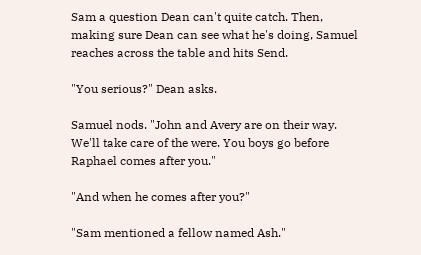Sam a question Dean can't quite catch. Then, making sure Dean can see what he's doing, Samuel reaches across the table and hits Send.

"You serious?" Dean asks.

Samuel nods. "John and Avery are on their way. We'll take care of the were. You boys go before Raphael comes after you."

"And when he comes after you?"

"Sam mentioned a fellow named Ash."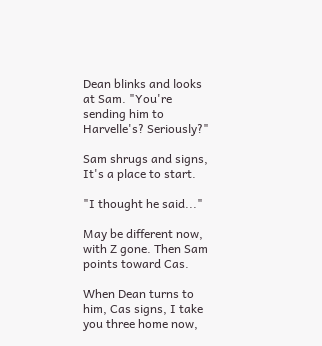Dean blinks and looks at Sam. "You're sending him to Harvelle's? Seriously?"

Sam shrugs and signs, It's a place to start.

"I thought he said..."

May be different now, with Z gone. Then Sam points toward Cas.

When Dean turns to him, Cas signs, I take you three home now,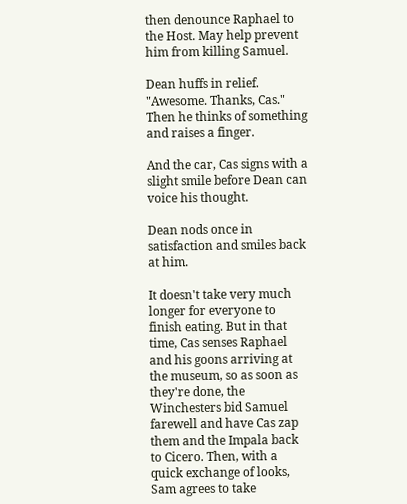then denounce Raphael to the Host. May help prevent him from killing Samuel.

Dean huffs in relief. "Awesome. Thanks, Cas." Then he thinks of something and raises a finger.

And the car, Cas signs with a slight smile before Dean can voice his thought.

Dean nods once in satisfaction and smiles back at him.

It doesn't take very much longer for everyone to finish eating. But in that time, Cas senses Raphael and his goons arriving at the museum, so as soon as they're done, the Winchesters bid Samuel farewell and have Cas zap them and the Impala back to Cicero. Then, with a quick exchange of looks, Sam agrees to take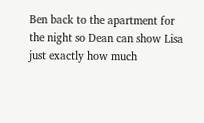Ben back to the apartment for the night so Dean can show Lisa just exactly how much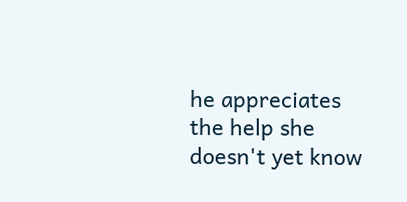he appreciates the help she doesn't yet know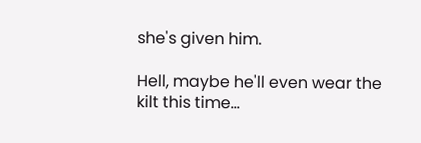she's given him.

Hell, maybe he'll even wear the kilt this time...